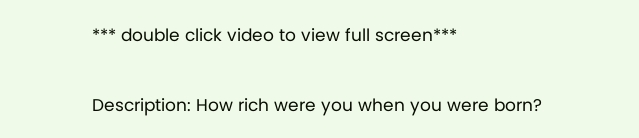*** double click video to view full screen***


Description: How rich were you when you were born?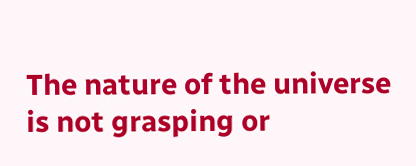The nature of the universe is not grasping or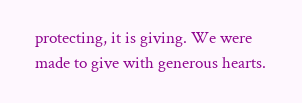protecting, it is giving. We were made to give with generous hearts.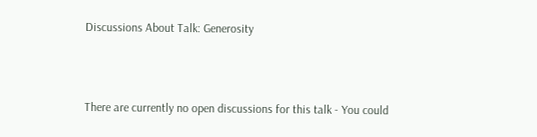Discussions About Talk: Generosity



There are currently no open discussions for this talk - You could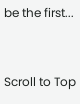be the first...


Scroll to Top